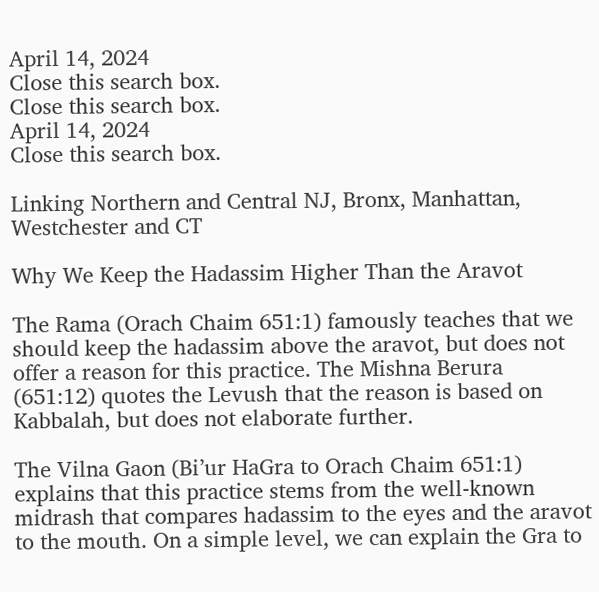April 14, 2024
Close this search box.
Close this search box.
April 14, 2024
Close this search box.

Linking Northern and Central NJ, Bronx, Manhattan, Westchester and CT

Why We Keep the Hadassim Higher Than the Aravot

The Rama (Orach Chaim 651:1) famously teaches that we should keep the hadassim above the aravot, but does not offer a reason for this practice. The Mishna Berura (651:12) quotes the Levush that the reason is based on Kabbalah, but does not elaborate further.

The Vilna Gaon (Bi’ur HaGra to Orach Chaim 651:1) explains that this practice stems from the well-known midrash that compares hadassim to the eyes and the aravot to the mouth. On a simple level, we can explain the Gra to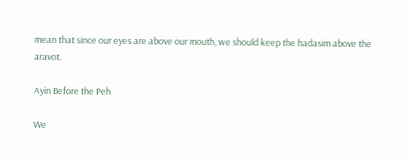mean that since our eyes are above our mouth, we should keep the hadasim above the aravot.

Ayin Before the Peh

We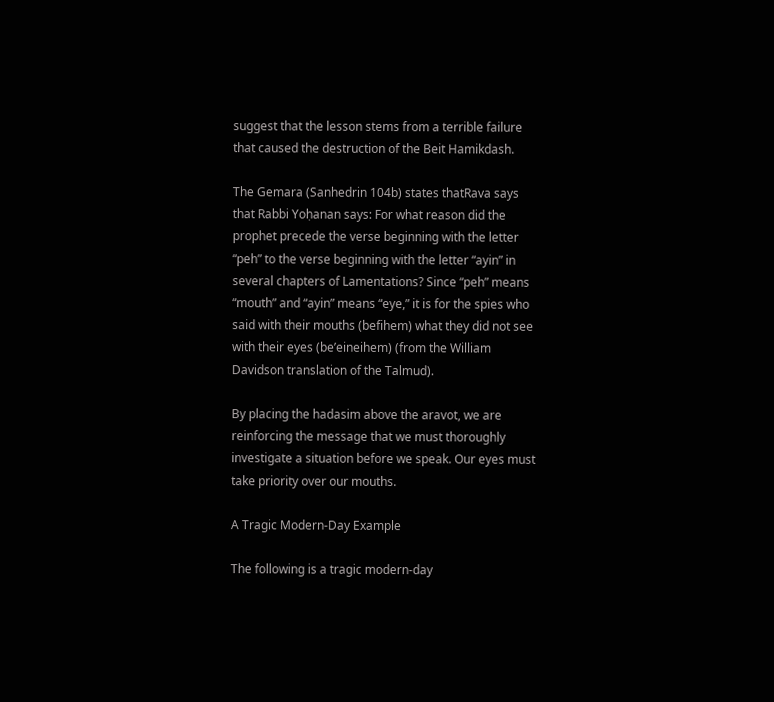suggest that the lesson stems from a terrible failure that caused the destruction of the Beit Hamikdash.

The Gemara (Sanhedrin 104b) states thatRava says that Rabbi Yoḥanan says: For what reason did the prophet precede the verse beginning with the letter “peh” to the verse beginning with the letter “ayin” in several chapters of Lamentations? Since “peh” means “mouth” and “ayin” means “eye,” it is for the spies who said with their mouths (befihem) what they did not see with their eyes (be’eineihem) (from the William Davidson translation of the Talmud).

By placing the hadasim above the aravot, we are reinforcing the message that we must thoroughly investigate a situation before we speak. Our eyes must take priority over our mouths.

A Tragic Modern-Day Example

The following is a tragic modern-day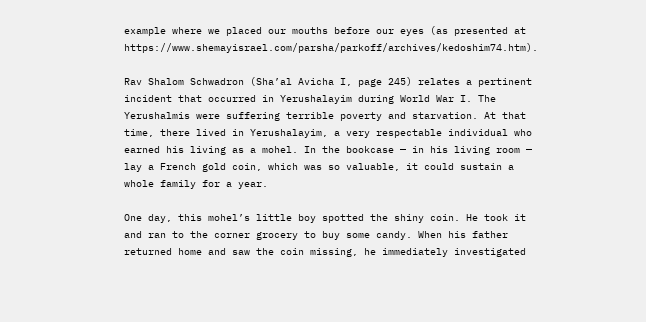example where we placed our mouths before our eyes (as presented at https://www.shemayisrael.com/parsha/parkoff/archives/kedoshim74.htm).

Rav Shalom Schwadron (Sha’al Avicha I, page 245) relates a pertinent incident that occurred in Yerushalayim during World War I. The Yerushalmis were suffering terrible poverty and starvation. At that time, there lived in Yerushalayim, a very respectable individual who earned his living as a mohel. In the bookcase — in his living room — lay a French gold coin, which was so valuable, it could sustain a whole family for a year.

One day, this mohel’s little boy spotted the shiny coin. He took it and ran to the corner grocery to buy some candy. When his father returned home and saw the coin missing, he immediately investigated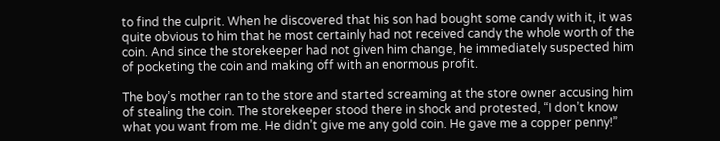to find the culprit. When he discovered that his son had bought some candy with it, it was quite obvious to him that he most certainly had not received candy the whole worth of the coin. And since the storekeeper had not given him change, he immediately suspected him of pocketing the coin and making off with an enormous profit.

The boy’s mother ran to the store and started screaming at the store owner accusing him of stealing the coin. The storekeeper stood there in shock and protested, “I don’t know what you want from me. He didn’t give me any gold coin. He gave me a copper penny!”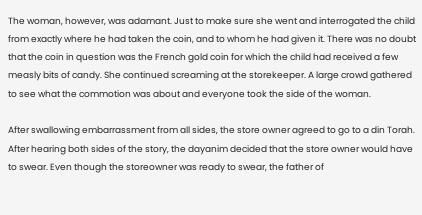The woman, however, was adamant. Just to make sure she went and interrogated the child from exactly where he had taken the coin, and to whom he had given it. There was no doubt that the coin in question was the French gold coin for which the child had received a few measly bits of candy. She continued screaming at the storekeeper. A large crowd gathered to see what the commotion was about and everyone took the side of the woman.

After swallowing embarrassment from all sides, the store owner agreed to go to a din Torah. After hearing both sides of the story, the dayanim decided that the store owner would have to swear. Even though the storeowner was ready to swear, the father of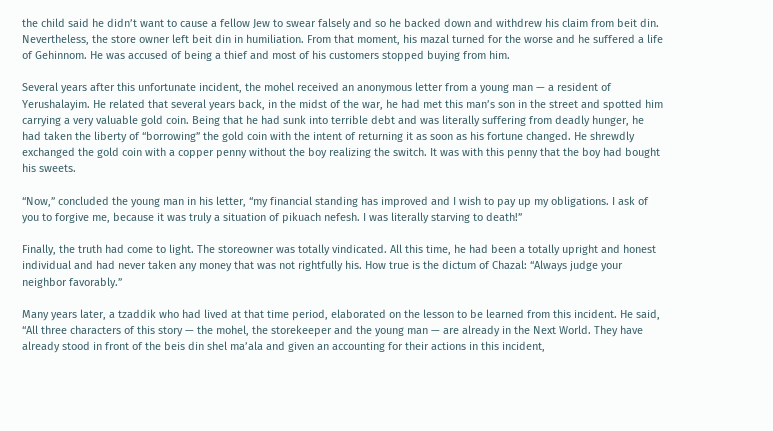the child said he didn’t want to cause a fellow Jew to swear falsely and so he backed down and withdrew his claim from beit din. Nevertheless, the store owner left beit din in humiliation. From that moment, his mazal turned for the worse and he suffered a life of Gehinnom. He was accused of being a thief and most of his customers stopped buying from him.

Several years after this unfortunate incident, the mohel received an anonymous letter from a young man — a resident of Yerushalayim. He related that several years back, in the midst of the war, he had met this man’s son in the street and spotted him carrying a very valuable gold coin. Being that he had sunk into terrible debt and was literally suffering from deadly hunger, he had taken the liberty of “borrowing” the gold coin with the intent of returning it as soon as his fortune changed. He shrewdly exchanged the gold coin with a copper penny without the boy realizing the switch. It was with this penny that the boy had bought his sweets.

“Now,” concluded the young man in his letter, “my financial standing has improved and I wish to pay up my obligations. I ask of you to forgive me, because it was truly a situation of pikuach nefesh. I was literally starving to death!”

Finally, the truth had come to light. The storeowner was totally vindicated. All this time, he had been a totally upright and honest individual and had never taken any money that was not rightfully his. How true is the dictum of Chazal: “Always judge your neighbor favorably.”

Many years later, a tzaddik who had lived at that time period, elaborated on the lesson to be learned from this incident. He said, “All three characters of this story — the mohel, the storekeeper and the young man — are already in the Next World. They have already stood in front of the beis din shel ma’ala and given an accounting for their actions in this incident,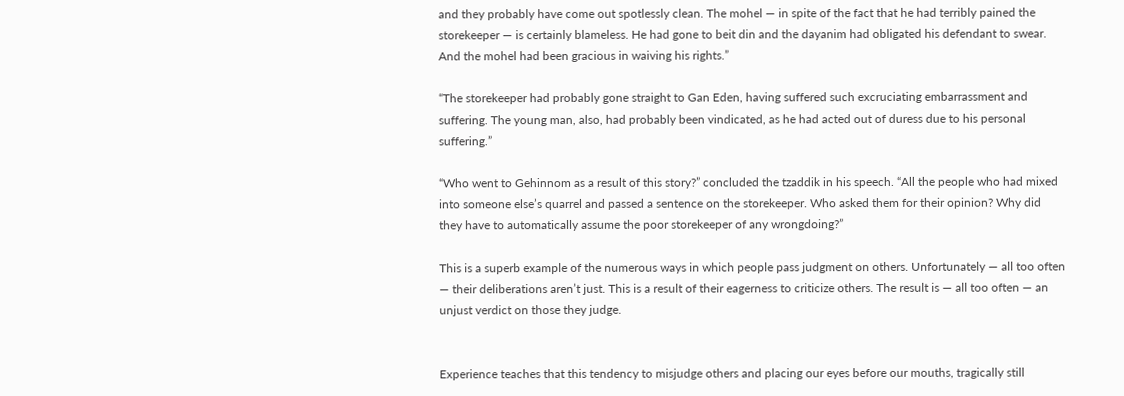and they probably have come out spotlessly clean. The mohel — in spite of the fact that he had terribly pained the storekeeper — is certainly blameless. He had gone to beit din and the dayanim had obligated his defendant to swear. And the mohel had been gracious in waiving his rights.”

“The storekeeper had probably gone straight to Gan Eden, having suffered such excruciating embarrassment and suffering. The young man, also, had probably been vindicated, as he had acted out of duress due to his personal suffering.”

“Who went to Gehinnom as a result of this story?” concluded the tzaddik in his speech. “All the people who had mixed into someone else’s quarrel and passed a sentence on the storekeeper. Who asked them for their opinion? Why did they have to automatically assume the poor storekeeper of any wrongdoing?”

This is a superb example of the numerous ways in which people pass judgment on others. Unfortunately — all too often — their deliberations aren’t just. This is a result of their eagerness to criticize others. The result is — all too often — an unjust verdict on those they judge.


Experience teaches that this tendency to misjudge others and placing our eyes before our mouths, tragically still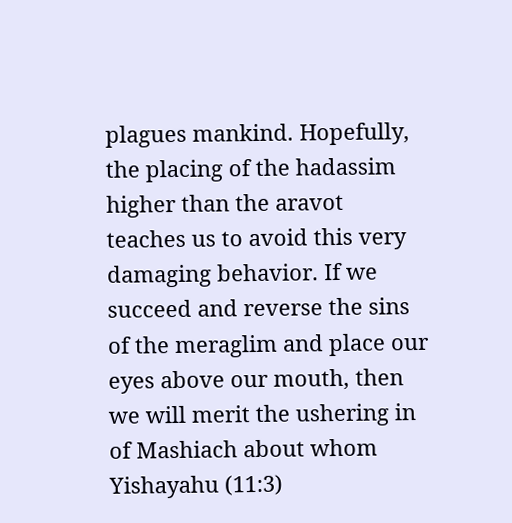plagues mankind. Hopefully, the placing of the hadassim higher than the aravot teaches us to avoid this very damaging behavior. If we succeed and reverse the sins of the meraglim and place our eyes above our mouth, then we will merit the ushering in of Mashiach about whom Yishayahu (11:3)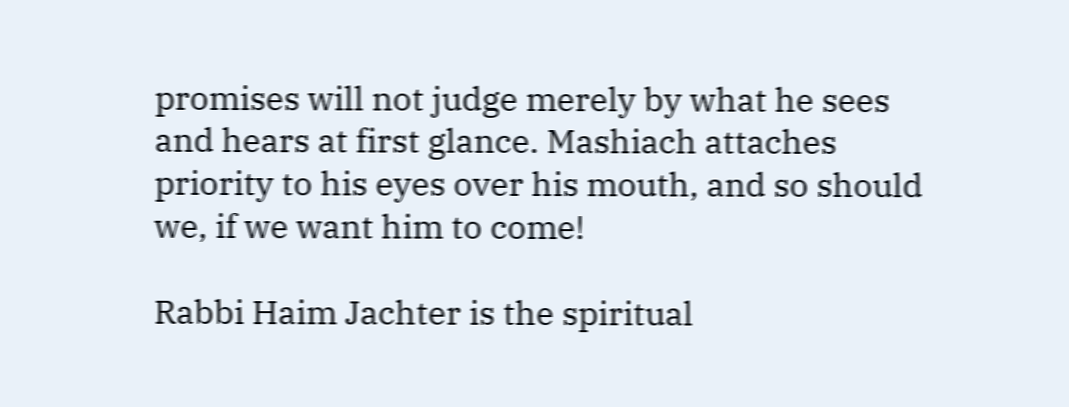promises will not judge merely by what he sees and hears at first glance. Mashiach attaches priority to his eyes over his mouth, and so should we, if we want him to come!

Rabbi Haim Jachter is the spiritual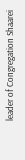leader of Congregation Shaarei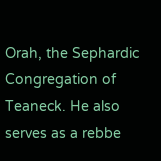Orah, the Sephardic Congregation of Teaneck. He also serves as a rebbe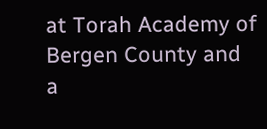at Torah Academy of Bergen County and a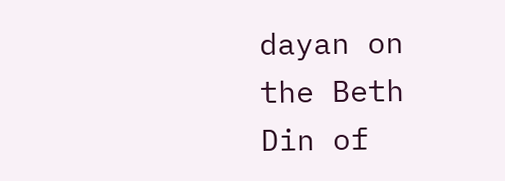dayan on the Beth Din of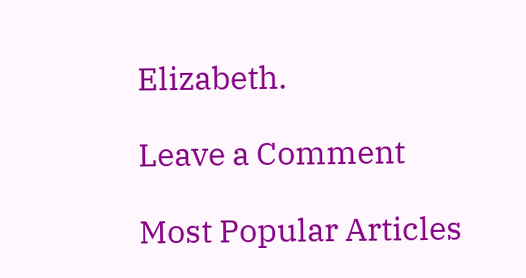Elizabeth.

Leave a Comment

Most Popular Articles